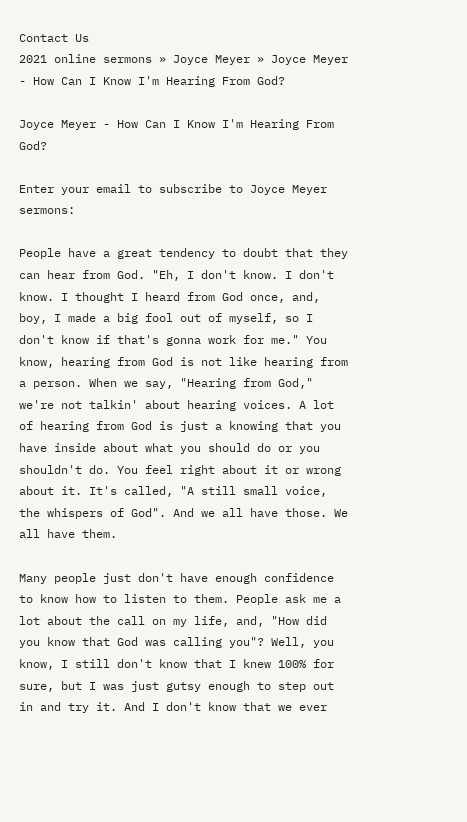Contact Us
2021 online sermons » Joyce Meyer » Joyce Meyer - How Can I Know I'm Hearing From God?

Joyce Meyer - How Can I Know I'm Hearing From God?

Enter your email to subscribe to Joyce Meyer sermons:

People have a great tendency to doubt that they can hear from God. "Eh, I don't know. I don't know. I thought I heard from God once, and, boy, I made a big fool out of myself, so I don't know if that's gonna work for me." You know, hearing from God is not like hearing from a person. When we say, "Hearing from God," we're not talkin' about hearing voices. A lot of hearing from God is just a knowing that you have inside about what you should do or you shouldn't do. You feel right about it or wrong about it. It's called, "A still small voice, the whispers of God". And we all have those. We all have them.

Many people just don't have enough confidence to know how to listen to them. People ask me a lot about the call on my life, and, "How did you know that God was calling you"? Well, you know, I still don't know that I knew 100% for sure, but I was just gutsy enough to step out in and try it. And I don't know that we ever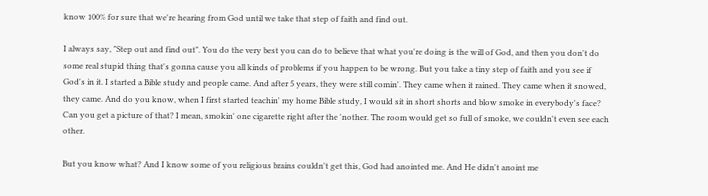know 100% for sure that we're hearing from God until we take that step of faith and find out.

I always say, "Step out and find out". You do the very best you can do to believe that what you're doing is the will of God, and then you don't do some real stupid thing that's gonna cause you all kinds of problems if you happen to be wrong. But you take a tiny step of faith and you see if God's in it. I started a Bible study and people came. And after 5 years, they were still comin'. They came when it rained. They came when it snowed, they came. And do you know, when I first started teachin' my home Bible study, I would sit in short shorts and blow smoke in everybody's face? Can you get a picture of that? I mean, smokin' one cigarette right after the 'nother. The room would get so full of smoke, we couldn't even see each other.

But you know what? And I know some of you religious brains couldn't get this, God had anointed me. And He didn't anoint me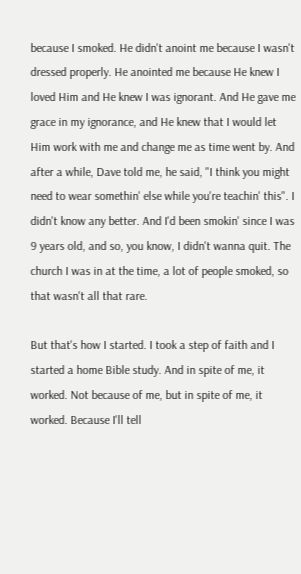because I smoked. He didn't anoint me because I wasn't dressed properly. He anointed me because He knew I loved Him and He knew I was ignorant. And He gave me grace in my ignorance, and He knew that I would let Him work with me and change me as time went by. And after a while, Dave told me, he said, "I think you might need to wear somethin' else while you're teachin' this". I didn't know any better. And I'd been smokin' since I was 9 years old, and so, you know, I didn't wanna quit. The church I was in at the time, a lot of people smoked, so that wasn't all that rare.

But that's how I started. I took a step of faith and I started a home Bible study. And in spite of me, it worked. Not because of me, but in spite of me, it worked. Because I'll tell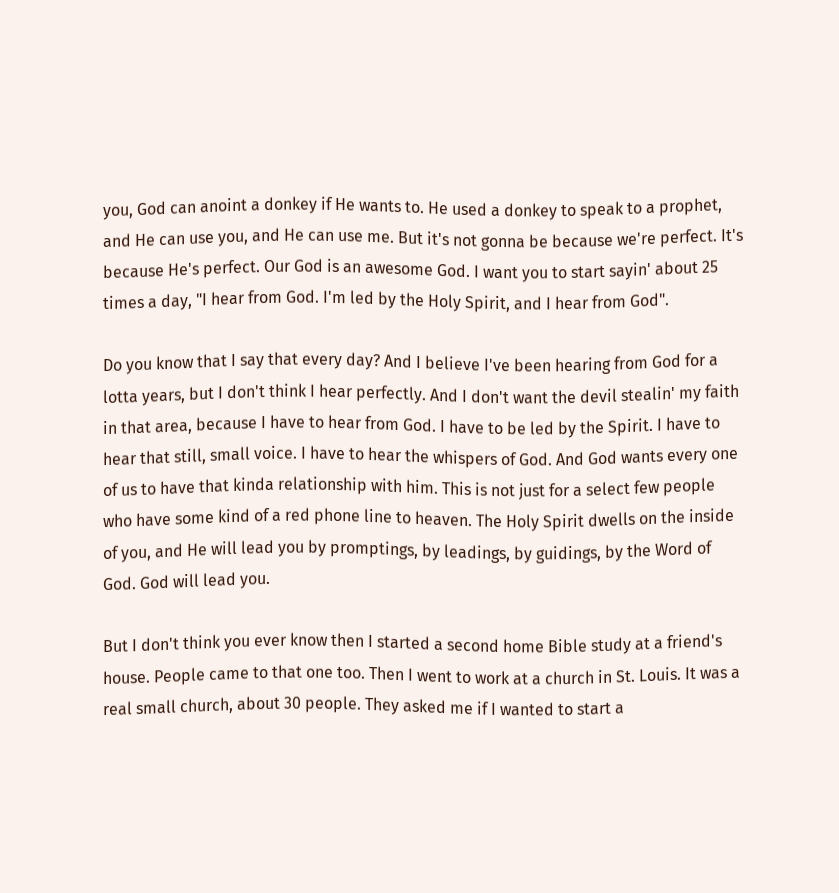you, God can anoint a donkey if He wants to. He used a donkey to speak to a prophet, and He can use you, and He can use me. But it's not gonna be because we're perfect. It's because He's perfect. Our God is an awesome God. I want you to start sayin' about 25 times a day, "I hear from God. I'm led by the Holy Spirit, and I hear from God".

Do you know that I say that every day? And I believe I've been hearing from God for a lotta years, but I don't think I hear perfectly. And I don't want the devil stealin' my faith in that area, because I have to hear from God. I have to be led by the Spirit. I have to hear that still, small voice. I have to hear the whispers of God. And God wants every one of us to have that kinda relationship with him. This is not just for a select few people who have some kind of a red phone line to heaven. The Holy Spirit dwells on the inside of you, and He will lead you by promptings, by leadings, by guidings, by the Word of God. God will lead you.

But I don't think you ever know then I started a second home Bible study at a friend's house. People came to that one too. Then I went to work at a church in St. Louis. It was a real small church, about 30 people. They asked me if I wanted to start a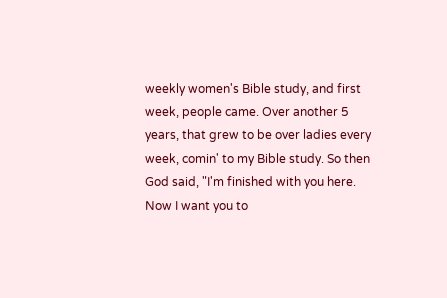weekly women's Bible study, and first week, people came. Over another 5 years, that grew to be over ladies every week, comin' to my Bible study. So then God said, "I'm finished with you here. Now I want you to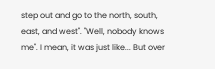step out and go to the north, south, east, and west". "Well, nobody knows me". I mean, it was just like... But over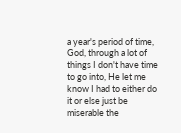a year's period of time, God, through a lot of things I don't have time to go into, He let me know I had to either do it or else just be miserable the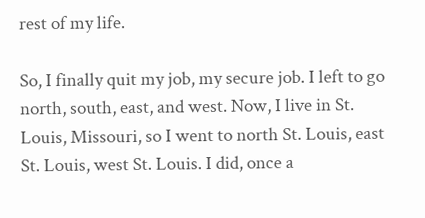rest of my life.

So, I finally quit my job, my secure job. I left to go north, south, east, and west. Now, I live in St. Louis, Missouri, so I went to north St. Louis, east St. Louis, west St. Louis. I did, once a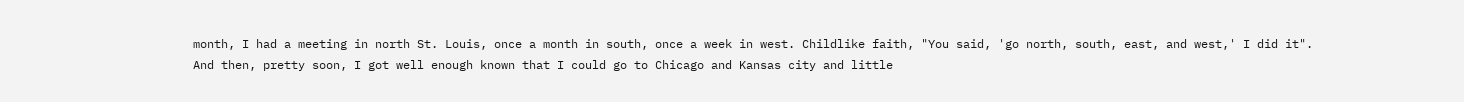month, I had a meeting in north St. Louis, once a month in south, once a week in west. Childlike faith, "You said, 'go north, south, east, and west,' I did it". And then, pretty soon, I got well enough known that I could go to Chicago and Kansas city and little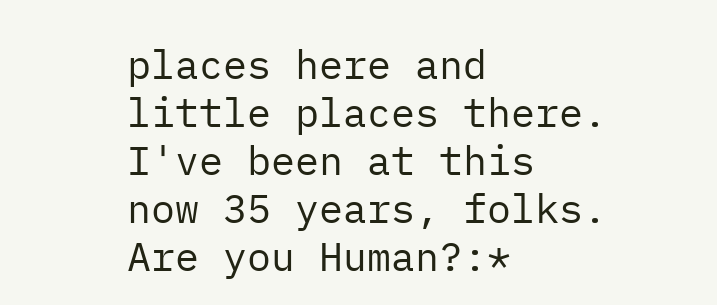places here and little places there. I've been at this now 35 years, folks.
Are you Human?:*